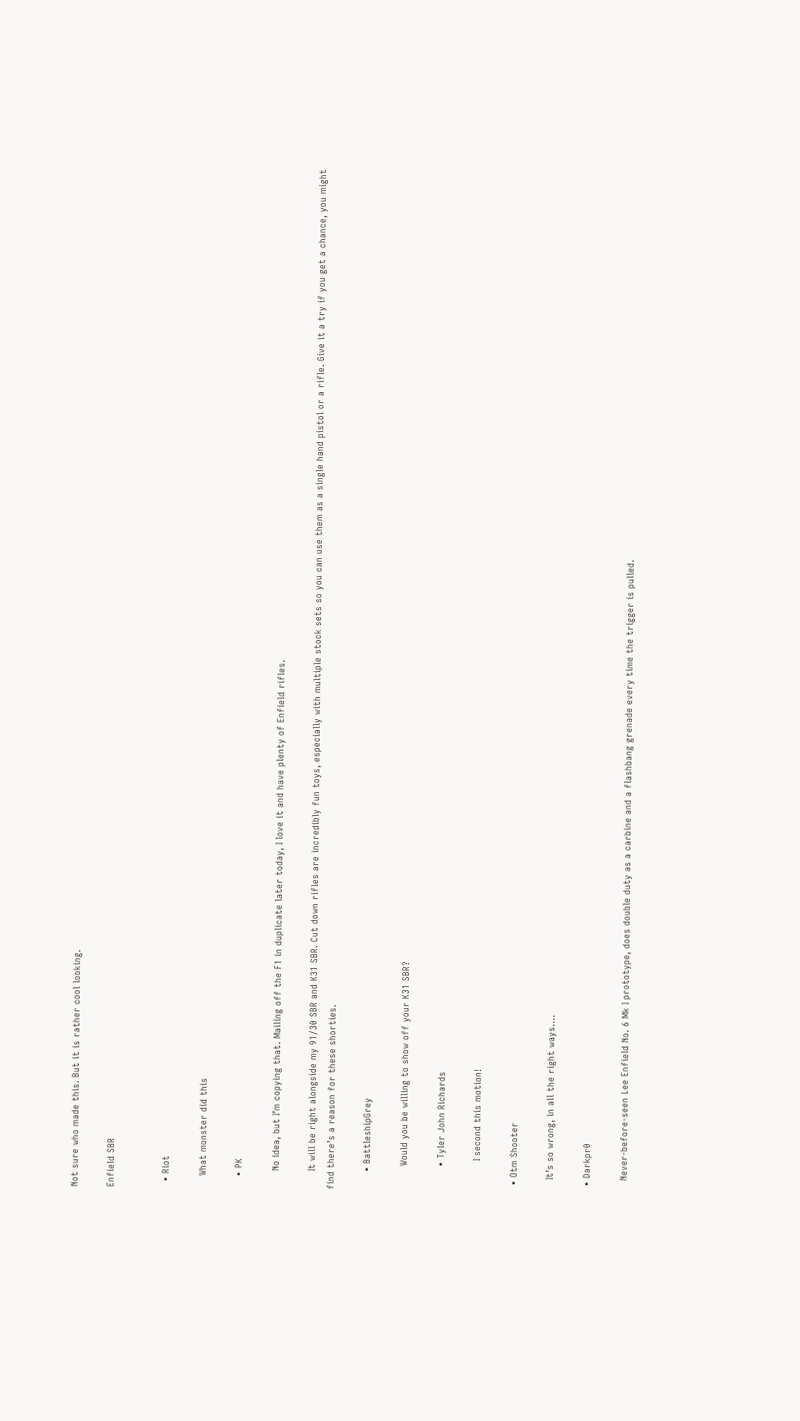Not sure who made this. But it is rather cool looking.

Enfield SBR


  • Riot

    What monster did this

    • PK

      No idea, but I’m copying that. Mailing off the F1 in duplicate later today, I love it and have plenty of Enfield rifles.

      It will be right alongside my 91/30 SBR and K31 SBR. Cut down rifles are incredibly fun toys, especially with multiple stock sets so you can use them as a single hand pistol or a rifle. Give it a try if you get a chance, you might find there’s a reason for these shorties.

      • BattleshipGrey

        Would you be willing to show off your K31 SBR?

        • Tyler John Richards

          I second this motion!

  • Otm Shooter

    It’s so wrong, in all the right ways….

  • Darkpr0

    Never-before-seen Lee Enfield No. 6 Mk I prototype, does double duty as a carbine and a flashbang grenade every time the trigger is pulled.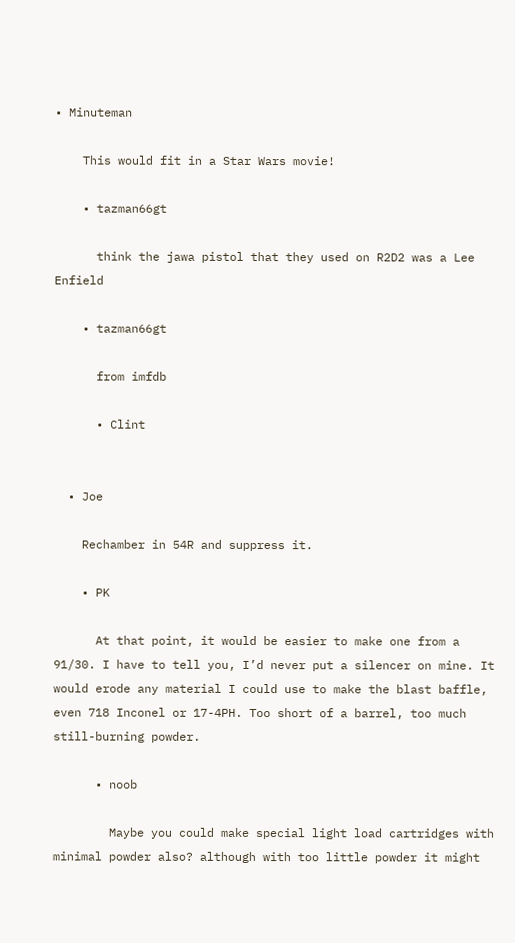• Minuteman

    This would fit in a Star Wars movie!

    • tazman66gt

      think the jawa pistol that they used on R2D2 was a Lee Enfield

    • tazman66gt

      from imfdb

      • Clint


  • Joe

    Rechamber in 54R and suppress it.

    • PK

      At that point, it would be easier to make one from a 91/30. I have to tell you, I’d never put a silencer on mine. It would erode any material I could use to make the blast baffle, even 718 Inconel or 17-4PH. Too short of a barrel, too much still-burning powder.

      • noob

        Maybe you could make special light load cartridges with minimal powder also? although with too little powder it might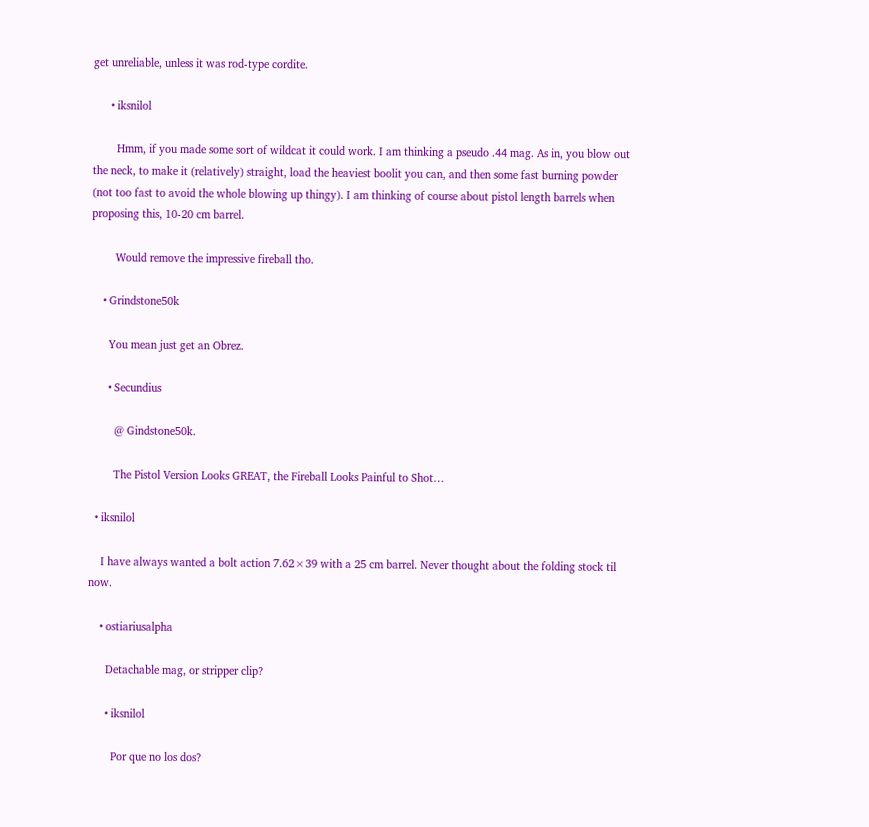get unreliable, unless it was rod-type cordite.

      • iksnilol

        Hmm, if you made some sort of wildcat it could work. I am thinking a pseudo .44 mag. As in, you blow out the neck, to make it (relatively) straight, load the heaviest boolit you can, and then some fast burning powder (not too fast to avoid the whole blowing up thingy). I am thinking of course about pistol length barrels when proposing this, 10-20 cm barrel.

        Would remove the impressive fireball tho.

    • Grindstone50k

      You mean just get an Obrez.

      • Secundius

        @ Gindstone50k.

        The Pistol Version Looks GREAT, the Fireball Looks Painful to Shot…

  • iksnilol

    I have always wanted a bolt action 7.62×39 with a 25 cm barrel. Never thought about the folding stock til now.

    • ostiariusalpha

      Detachable mag, or stripper clip?

      • iksnilol

        Por que no los dos?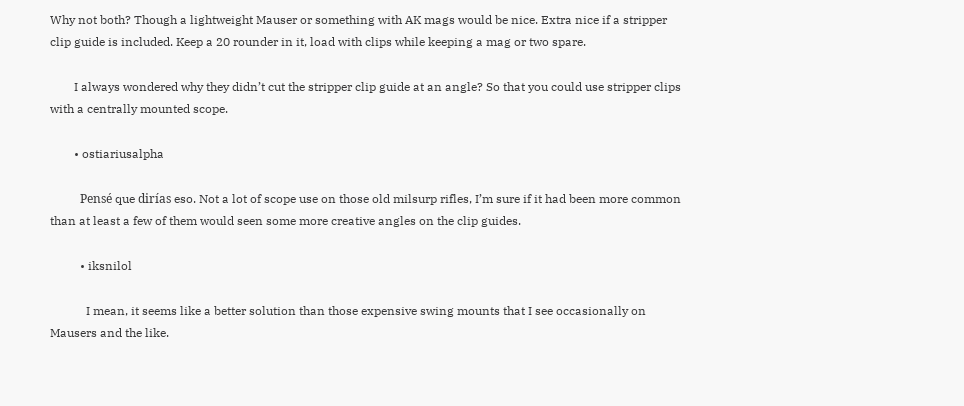Why not both? Though a lightweight Mauser or something with AK mags would be nice. Extra nice if a stripper clip guide is included. Keep a 20 rounder in it, load with clips while keeping a mag or two spare.

        I always wondered why they didn’t cut the stripper clip guide at an angle? So that you could use stripper clips with a centrally mounted scope.

        • ostiariusalpha

          Pensé que dirías eso. Not a lot of scope use on those old milsurp rifles, I’m sure if it had been more common than at least a few of them would seen some more creative angles on the clip guides.

          • iksnilol

            I mean, it seems like a better solution than those expensive swing mounts that I see occasionally on Mausers and the like.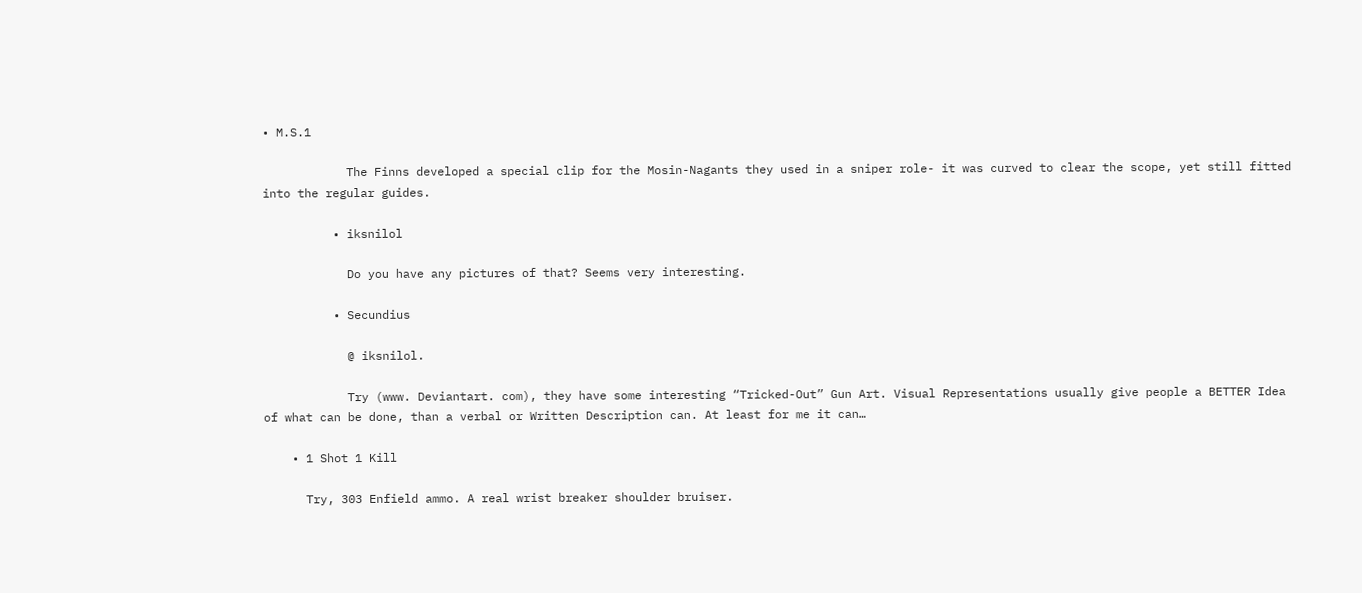• M.S.1

            The Finns developed a special clip for the Mosin-Nagants they used in a sniper role- it was curved to clear the scope, yet still fitted into the regular guides.

          • iksnilol

            Do you have any pictures of that? Seems very interesting.

          • Secundius

            @ iksnilol.

            Try (www. Deviantart. com), they have some interesting “Tricked-Out” Gun Art. Visual Representations usually give people a BETTER Idea of what can be done, than a verbal or Written Description can. At least for me it can…

    • 1 Shot 1 Kill

      Try, 303 Enfield ammo. A real wrist breaker shoulder bruiser.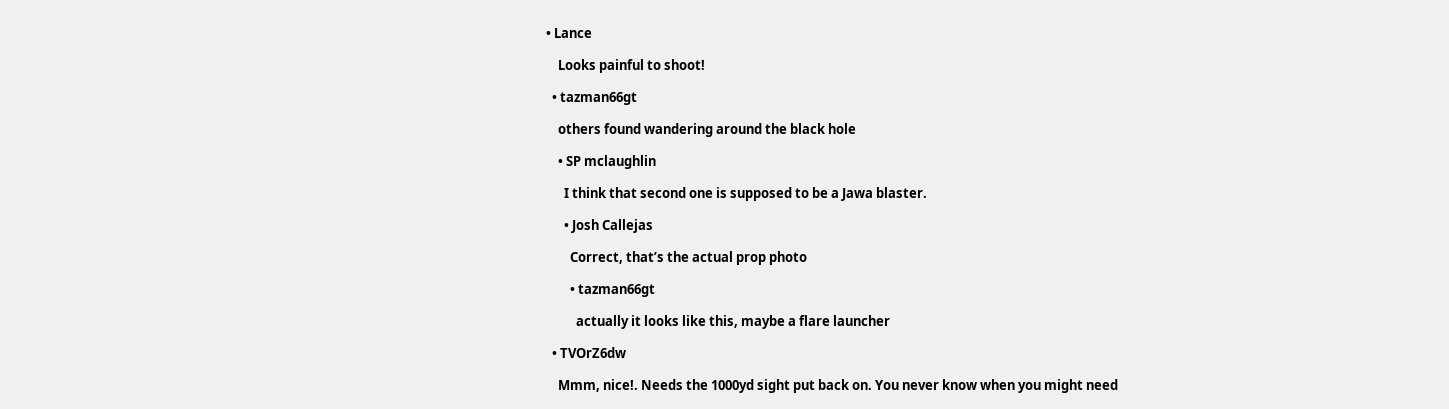• Lance

    Looks painful to shoot!

  • tazman66gt

    others found wandering around the black hole

    • SP mclaughlin

      I think that second one is supposed to be a Jawa blaster.

      • Josh Callejas

        Correct, that’s the actual prop photo

        • tazman66gt

          actually it looks like this, maybe a flare launcher

  • TVOrZ6dw

    Mmm, nice!. Needs the 1000yd sight put back on. You never know when you might need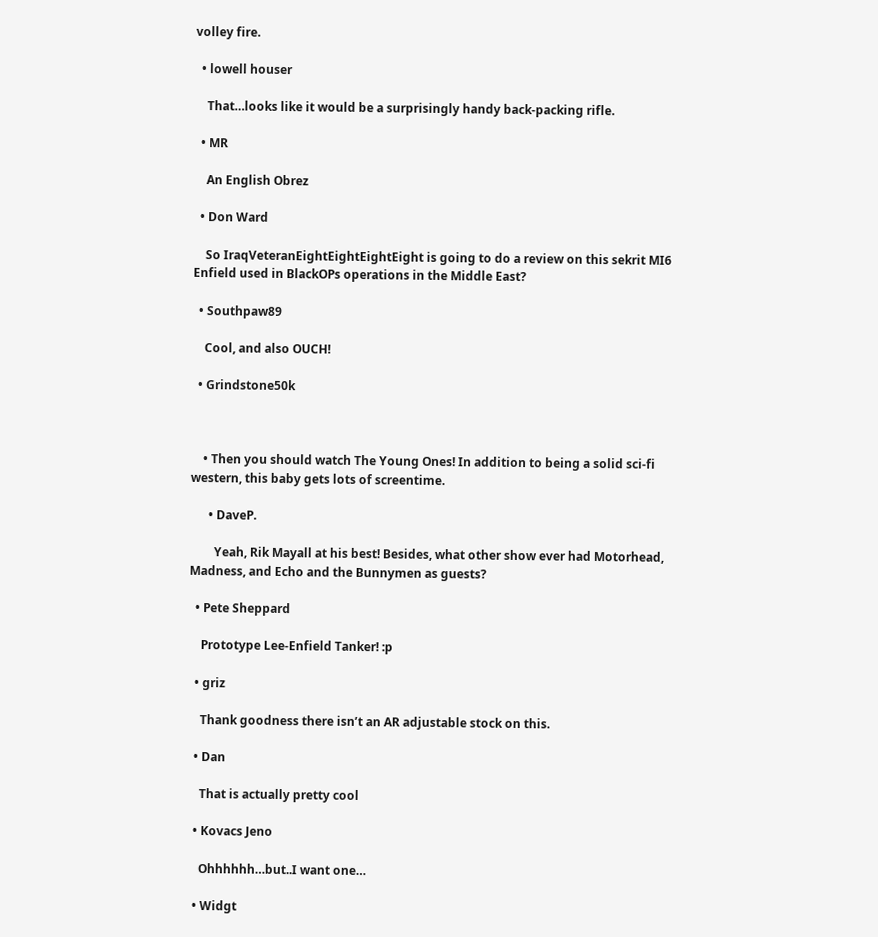volley fire.

  • lowell houser

    That…looks like it would be a surprisingly handy back-packing rifle.

  • MR

    An English Obrez

  • Don Ward

    So IraqVeteranEightEightEightEight is going to do a review on this sekrit MI6 Enfield used in BlackOPs operations in the Middle East?

  • Southpaw89

    Cool, and also OUCH!

  • Grindstone50k



    • Then you should watch The Young Ones! In addition to being a solid sci-fi western, this baby gets lots of screentime.

      • DaveP.

        Yeah, Rik Mayall at his best! Besides, what other show ever had Motorhead, Madness, and Echo and the Bunnymen as guests?

  • Pete Sheppard

    Prototype Lee-Enfield Tanker! :p

  • griz

    Thank goodness there isn’t an AR adjustable stock on this.

  • Dan

    That is actually pretty cool

  • Kovacs Jeno

    Ohhhhhh…but..I want one…

  • Widgt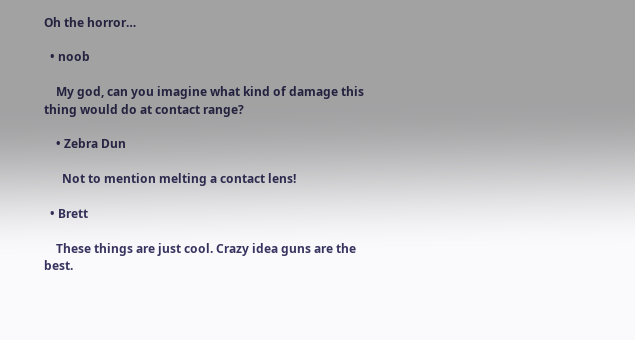Oh the horror…

  • noob

    My god, can you imagine what kind of damage this thing would do at contact range?

    • Zebra Dun

      Not to mention melting a contact lens!

  • Brett

    These things are just cool. Crazy idea guns are the best.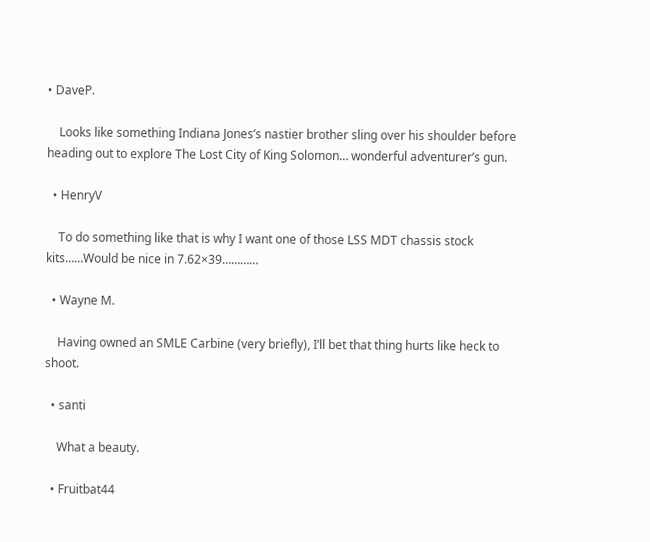• DaveP.

    Looks like something Indiana Jones’s nastier brother sling over his shoulder before heading out to explore The Lost City of King Solomon… wonderful adventurer’s gun.

  • HenryV

    To do something like that is why I want one of those LSS MDT chassis stock kits……Would be nice in 7.62×39…………

  • Wayne M.

    Having owned an SMLE Carbine (very briefly), I’ll bet that thing hurts like heck to shoot.

  • santi

    What a beauty.

  • Fruitbat44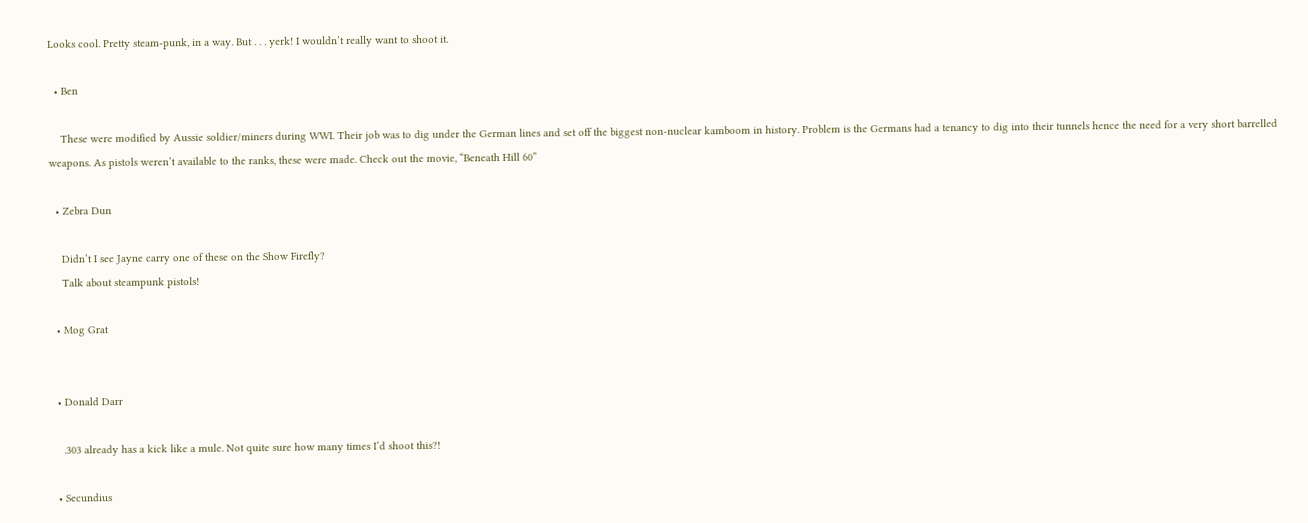Looks cool. Pretty steam-punk, in a way. But . . . yerk! I wouldn’t really want to shoot it.

  • Ben

    These were modified by Aussie soldier/miners during WWI. Their job was to dig under the German lines and set off the biggest non-nuclear kamboom in history. Problem is the Germans had a tenancy to dig into their tunnels hence the need for a very short barrelled weapons. As pistols weren’t available to the ranks, these were made. Check out the movie, “Beneath Hill 60”

  • Zebra Dun

    Didn’t I see Jayne carry one of these on the Show Firefly?
    Talk about steampunk pistols!

  • Mog Grat


  • Donald Darr

    .303 already has a kick like a mule. Not quite sure how many times I’d shoot this?!

  • Secundius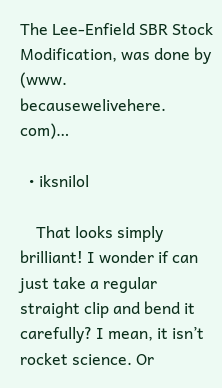The Lee-Enfield SBR Stock Modification, was done by (www. becausewelivehere. com)…

  • iksnilol

    That looks simply brilliant! I wonder if can just take a regular straight clip and bend it carefully? I mean, it isn’t rocket science. Or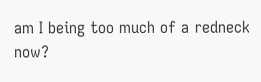am I being too much of a redneck now?